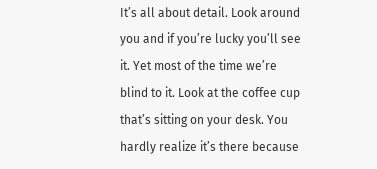It’s all about detail. Look around you and if you’re lucky you’ll see it. Yet most of the time we’re blind to it. Look at the coffee cup that’s sitting on your desk. You hardly realize it’s there because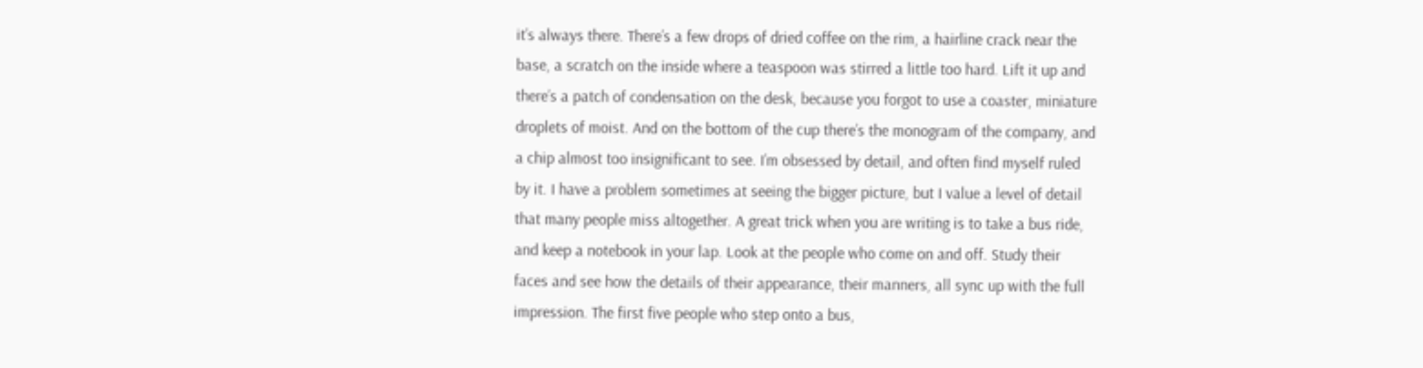it’s always there. There’s a few drops of dried coffee on the rim, a hairline crack near the base, a scratch on the inside where a teaspoon was stirred a little too hard. Lift it up and there’s a patch of condensation on the desk, because you forgot to use a coaster, miniature droplets of moist. And on the bottom of the cup there’s the monogram of the company, and a chip almost too insignificant to see. I’m obsessed by detail, and often find myself ruled by it. I have a problem sometimes at seeing the bigger picture, but I value a level of detail that many people miss altogether. A great trick when you are writing is to take a bus ride, and keep a notebook in your lap. Look at the people who come on and off. Study their faces and see how the details of their appearance, their manners, all sync up with the full impression. The first five people who step onto a bus,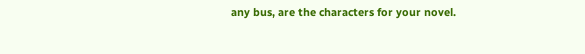any bus, are the characters for your novel.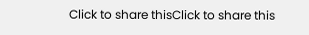Click to share thisClick to share this